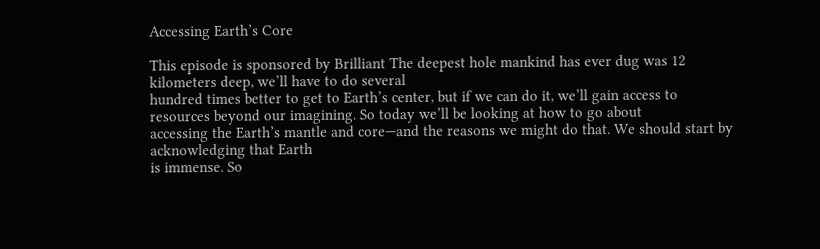Accessing Earth’s Core

This episode is sponsored by Brilliant The deepest hole mankind has ever dug was 12 kilometers deep, we’ll have to do several
hundred times better to get to Earth’s center, but if we can do it, we’ll gain access to
resources beyond our imagining. So today we’ll be looking at how to go about
accessing the Earth’s mantle and core—and the reasons we might do that. We should start by acknowledging that Earth
is immense. So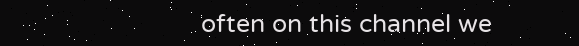often on this channel we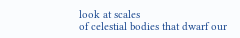look at scales
of celestial bodies that dwarf our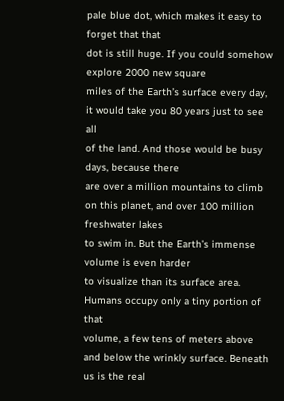pale blue dot, which makes it easy to forget that that
dot is still huge. If you could somehow explore 2000 new square
miles of the Earth’s surface every day, it would take you 80 years just to see all
of the land. And those would be busy days, because there
are over a million mountains to climb on this planet, and over 100 million freshwater lakes
to swim in. But the Earth’s immense volume is even harder
to visualize than its surface area. Humans occupy only a tiny portion of that
volume, a few tens of meters above and below the wrinkly surface. Beneath us is the real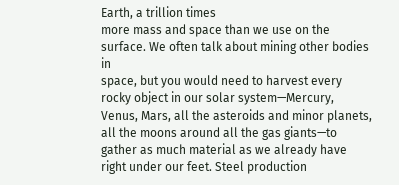Earth, a trillion times
more mass and space than we use on the surface. We often talk about mining other bodies in
space, but you would need to harvest every rocky object in our solar system—Mercury,
Venus, Mars, all the asteroids and minor planets, all the moons around all the gas giants—to
gather as much material as we already have right under our feet. Steel production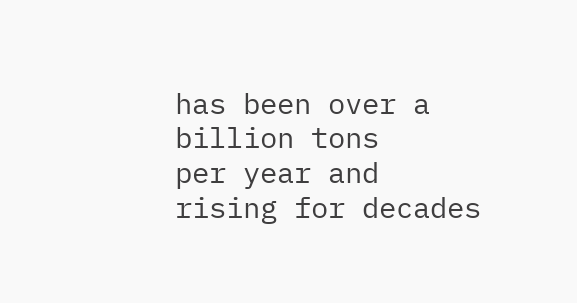has been over a billion tons
per year and rising for decades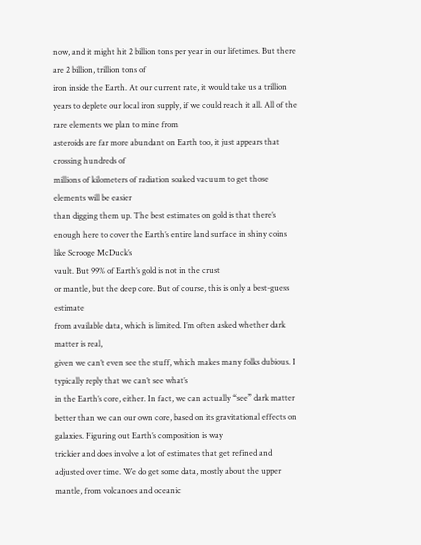now, and it might hit 2 billion tons per year in our lifetimes. But there are 2 billion, trillion tons of
iron inside the Earth. At our current rate, it would take us a trillion
years to deplete our local iron supply, if we could reach it all. All of the rare elements we plan to mine from
asteroids are far more abundant on Earth too, it just appears that crossing hundreds of
millions of kilometers of radiation soaked vacuum to get those elements will be easier
than digging them up. The best estimates on gold is that there’s
enough here to cover the Earth’s entire land surface in shiny coins like Scrooge McDuck’s
vault. But 99% of Earth’s gold is not in the crust
or mantle, but the deep core. But of course, this is only a best-guess estimate
from available data, which is limited. I’m often asked whether dark matter is real,
given we can’t even see the stuff, which makes many folks dubious. I typically reply that we can’t see what’s
in the Earth’s core, either. In fact, we can actually “see” dark matter
better than we can our own core, based on its gravitational effects on galaxies. Figuring out Earth’s composition is way
trickier and does involve a lot of estimates that get refined and adjusted over time. We do get some data, mostly about the upper
mantle, from volcanoes and oceanic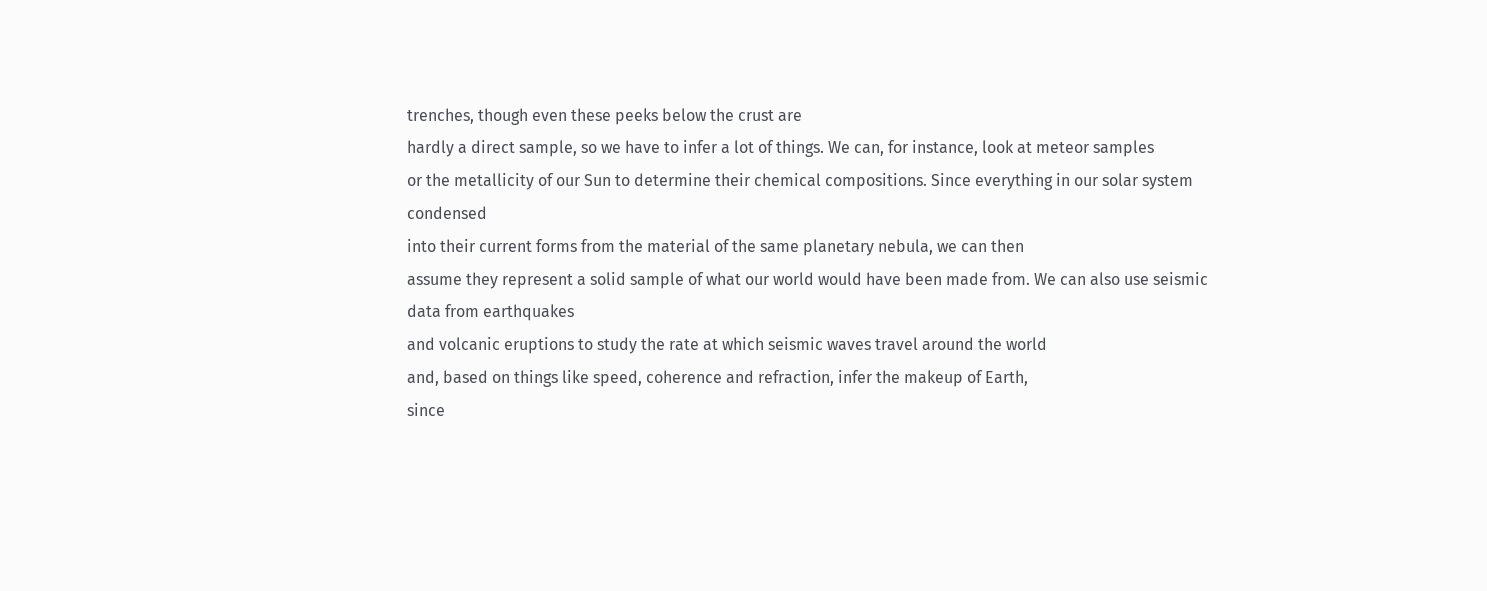trenches, though even these peeks below the crust are
hardly a direct sample, so we have to infer a lot of things. We can, for instance, look at meteor samples
or the metallicity of our Sun to determine their chemical compositions. Since everything in our solar system condensed
into their current forms from the material of the same planetary nebula, we can then
assume they represent a solid sample of what our world would have been made from. We can also use seismic data from earthquakes
and volcanic eruptions to study the rate at which seismic waves travel around the world
and, based on things like speed, coherence and refraction, infer the makeup of Earth,
since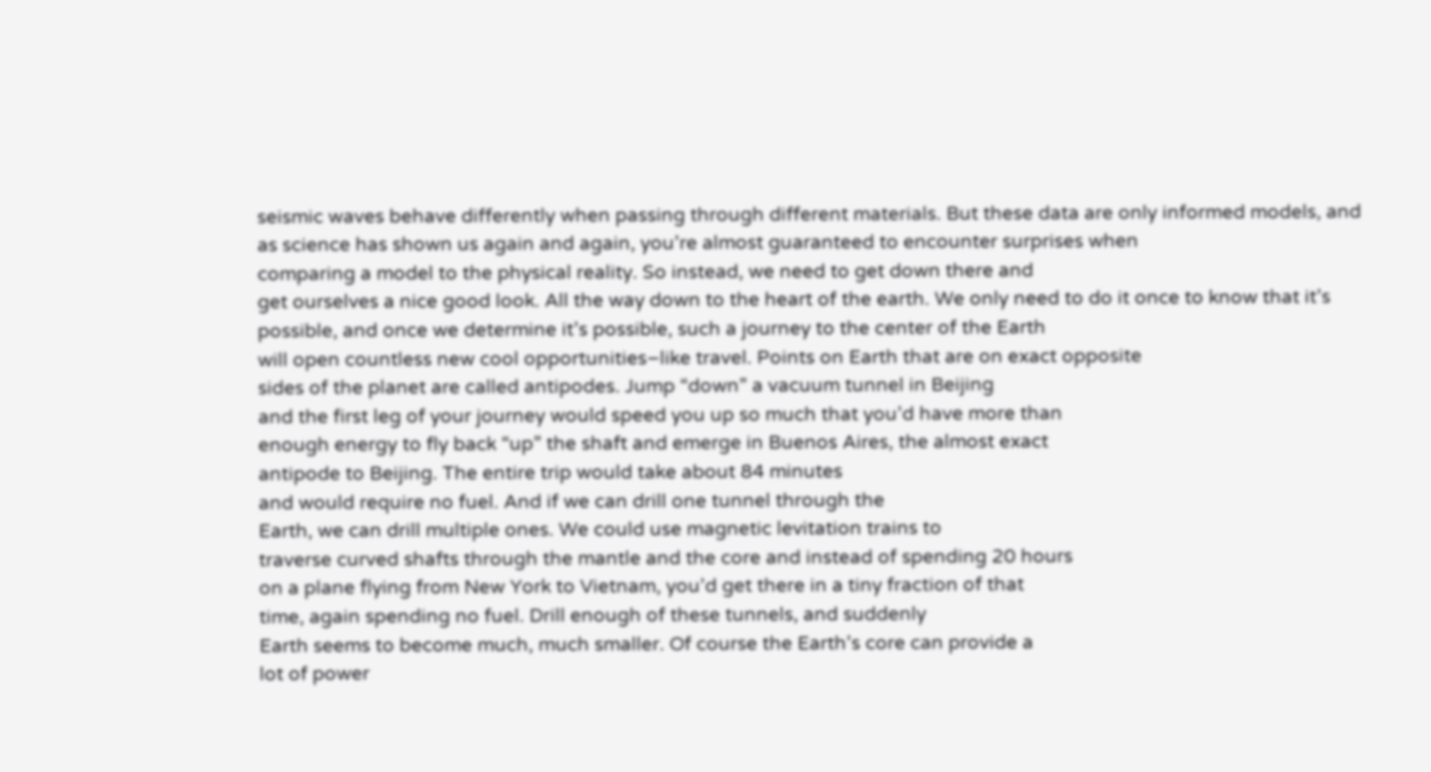seismic waves behave differently when passing through different materials. But these data are only informed models, and
as science has shown us again and again, you’re almost guaranteed to encounter surprises when
comparing a model to the physical reality. So instead, we need to get down there and
get ourselves a nice good look. All the way down to the heart of the earth. We only need to do it once to know that it’s
possible, and once we determine it’s possible, such a journey to the center of the Earth
will open countless new cool opportunities–like travel. Points on Earth that are on exact opposite
sides of the planet are called antipodes. Jump “down” a vacuum tunnel in Beijing
and the first leg of your journey would speed you up so much that you’d have more than
enough energy to fly back “up” the shaft and emerge in Buenos Aires, the almost exact
antipode to Beijing. The entire trip would take about 84 minutes
and would require no fuel. And if we can drill one tunnel through the
Earth, we can drill multiple ones. We could use magnetic levitation trains to
traverse curved shafts through the mantle and the core and instead of spending 20 hours
on a plane flying from New York to Vietnam, you’d get there in a tiny fraction of that
time, again spending no fuel. Drill enough of these tunnels, and suddenly
Earth seems to become much, much smaller. Of course the Earth’s core can provide a
lot of power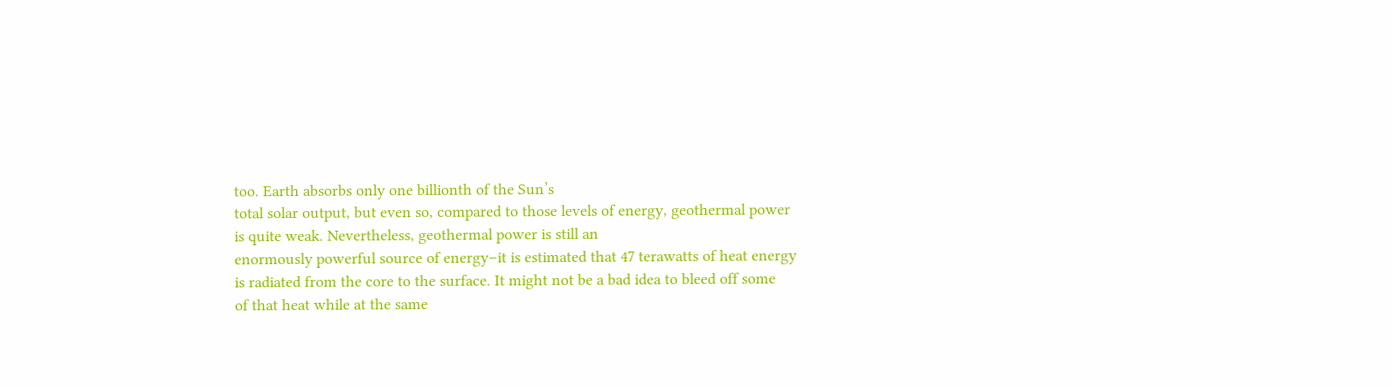too. Earth absorbs only one billionth of the Sun’s
total solar output, but even so, compared to those levels of energy, geothermal power
is quite weak. Nevertheless, geothermal power is still an
enormously powerful source of energy–it is estimated that 47 terawatts of heat energy
is radiated from the core to the surface. It might not be a bad idea to bleed off some
of that heat while at the same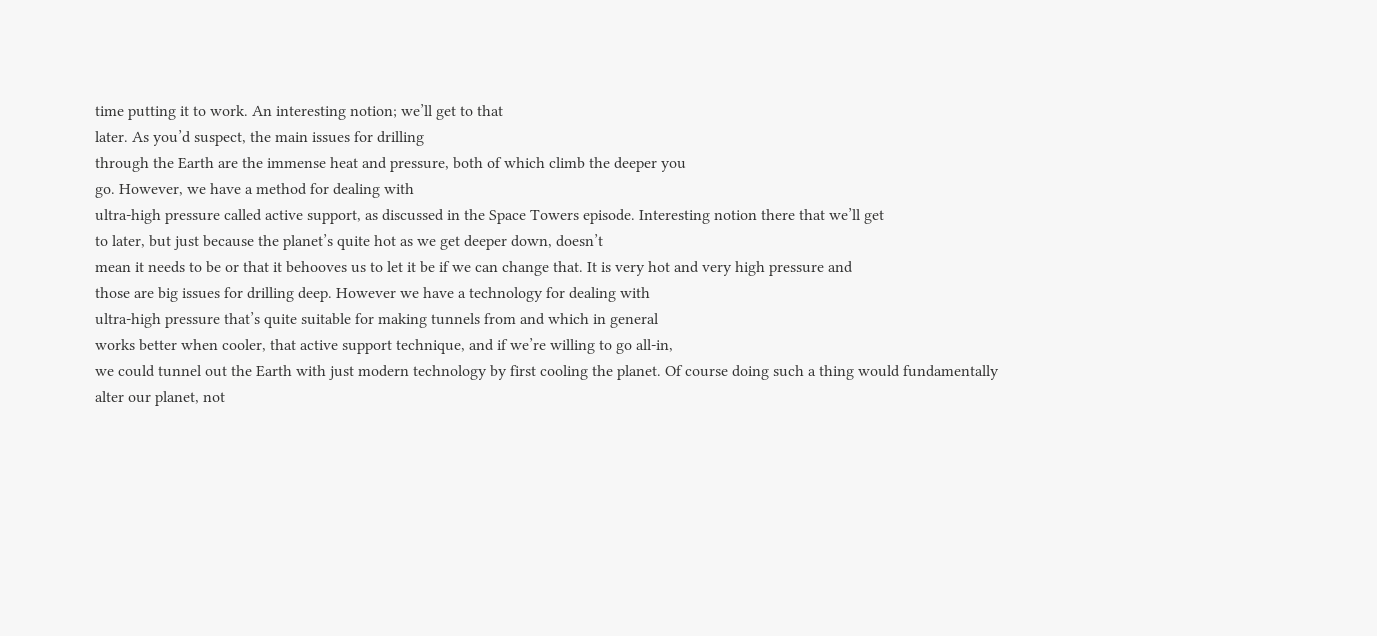time putting it to work. An interesting notion; we’ll get to that
later. As you’d suspect, the main issues for drilling
through the Earth are the immense heat and pressure, both of which climb the deeper you
go. However, we have a method for dealing with
ultra-high pressure called active support, as discussed in the Space Towers episode. Interesting notion there that we’ll get
to later, but just because the planet’s quite hot as we get deeper down, doesn’t
mean it needs to be or that it behooves us to let it be if we can change that. It is very hot and very high pressure and
those are big issues for drilling deep. However we have a technology for dealing with
ultra-high pressure that’s quite suitable for making tunnels from and which in general
works better when cooler, that active support technique, and if we’re willing to go all-in,
we could tunnel out the Earth with just modern technology by first cooling the planet. Of course doing such a thing would fundamentally
alter our planet, not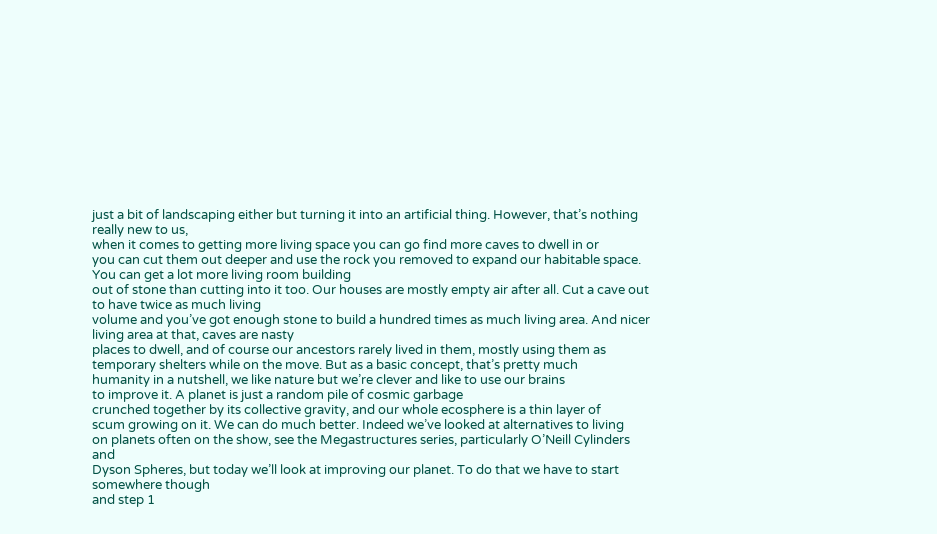just a bit of landscaping either but turning it into an artificial thing. However, that’s nothing really new to us,
when it comes to getting more living space you can go find more caves to dwell in or
you can cut them out deeper and use the rock you removed to expand our habitable space. You can get a lot more living room building
out of stone than cutting into it too. Our houses are mostly empty air after all. Cut a cave out to have twice as much living
volume and you’ve got enough stone to build a hundred times as much living area. And nicer living area at that, caves are nasty
places to dwell, and of course our ancestors rarely lived in them, mostly using them as
temporary shelters while on the move. But as a basic concept, that’s pretty much
humanity in a nutshell, we like nature but we’re clever and like to use our brains
to improve it. A planet is just a random pile of cosmic garbage
crunched together by its collective gravity, and our whole ecosphere is a thin layer of
scum growing on it. We can do much better. Indeed we’ve looked at alternatives to living
on planets often on the show, see the Megastructures series, particularly O’Neill Cylinders and
Dyson Spheres, but today we’ll look at improving our planet. To do that we have to start somewhere though
and step 1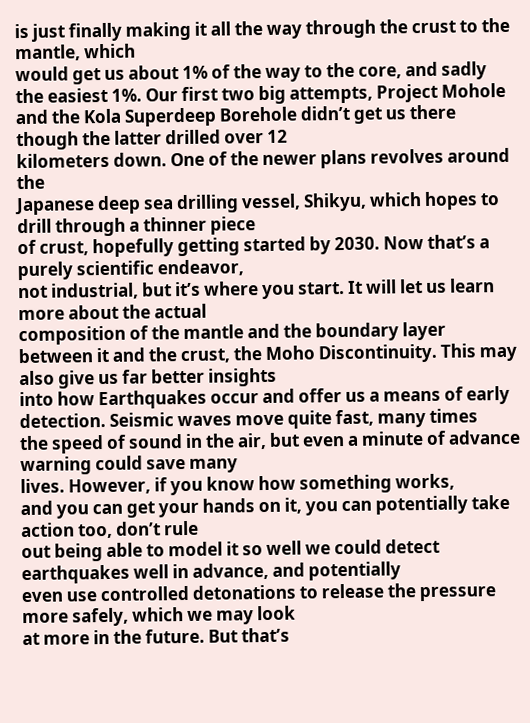is just finally making it all the way through the crust to the mantle, which
would get us about 1% of the way to the core, and sadly the easiest 1%. Our first two big attempts, Project Mohole
and the Kola Superdeep Borehole didn’t get us there though the latter drilled over 12
kilometers down. One of the newer plans revolves around the
Japanese deep sea drilling vessel, Shikyu, which hopes to drill through a thinner piece
of crust, hopefully getting started by 2030. Now that’s a purely scientific endeavor,
not industrial, but it’s where you start. It will let us learn more about the actual
composition of the mantle and the boundary layer between it and the crust, the Moho Discontinuity. This may also give us far better insights
into how Earthquakes occur and offer us a means of early detection. Seismic waves move quite fast, many times
the speed of sound in the air, but even a minute of advance warning could save many
lives. However, if you know how something works,
and you can get your hands on it, you can potentially take action too, don’t rule
out being able to model it so well we could detect earthquakes well in advance, and potentially
even use controlled detonations to release the pressure more safely, which we may look
at more in the future. But that’s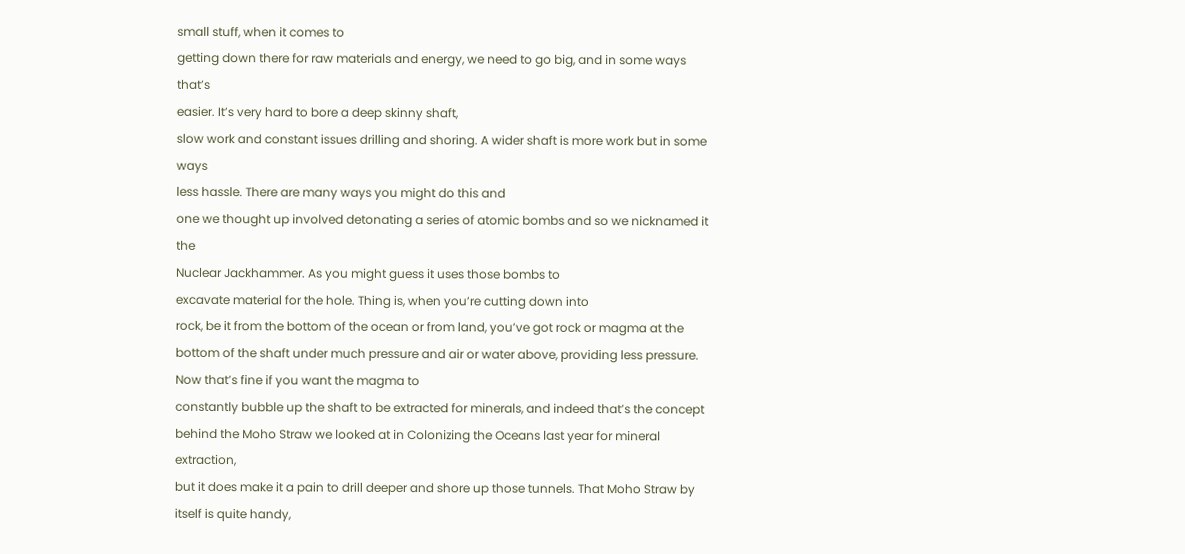small stuff, when it comes to
getting down there for raw materials and energy, we need to go big, and in some ways that’s
easier. It’s very hard to bore a deep skinny shaft,
slow work and constant issues drilling and shoring. A wider shaft is more work but in some ways
less hassle. There are many ways you might do this and
one we thought up involved detonating a series of atomic bombs and so we nicknamed it the
Nuclear Jackhammer. As you might guess it uses those bombs to
excavate material for the hole. Thing is, when you’re cutting down into
rock, be it from the bottom of the ocean or from land, you’ve got rock or magma at the
bottom of the shaft under much pressure and air or water above, providing less pressure. Now that’s fine if you want the magma to
constantly bubble up the shaft to be extracted for minerals, and indeed that’s the concept
behind the Moho Straw we looked at in Colonizing the Oceans last year for mineral extraction,
but it does make it a pain to drill deeper and shore up those tunnels. That Moho Straw by itself is quite handy,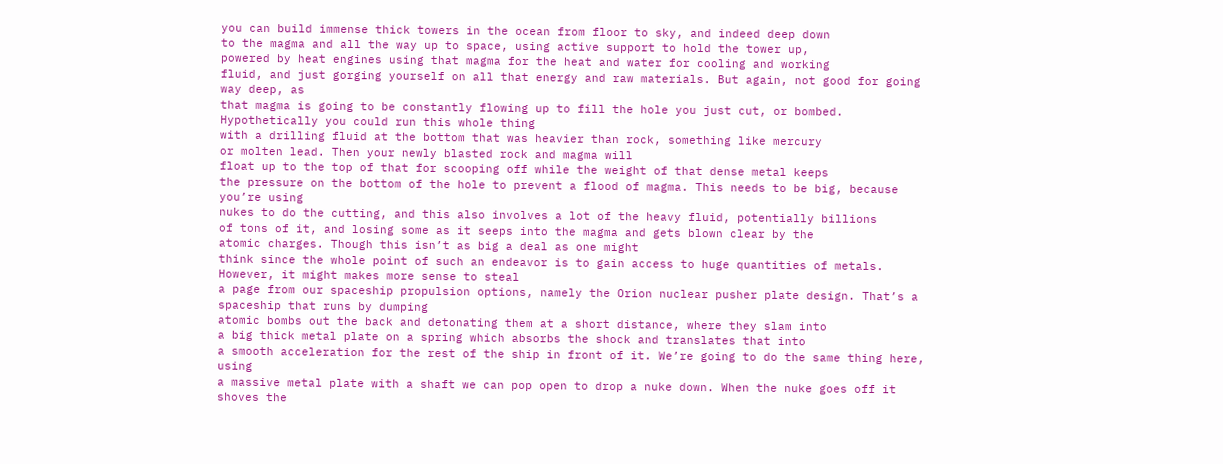you can build immense thick towers in the ocean from floor to sky, and indeed deep down
to the magma and all the way up to space, using active support to hold the tower up,
powered by heat engines using that magma for the heat and water for cooling and working
fluid, and just gorging yourself on all that energy and raw materials. But again, not good for going way deep, as
that magma is going to be constantly flowing up to fill the hole you just cut, or bombed. Hypothetically you could run this whole thing
with a drilling fluid at the bottom that was heavier than rock, something like mercury
or molten lead. Then your newly blasted rock and magma will
float up to the top of that for scooping off while the weight of that dense metal keeps
the pressure on the bottom of the hole to prevent a flood of magma. This needs to be big, because you’re using
nukes to do the cutting, and this also involves a lot of the heavy fluid, potentially billions
of tons of it, and losing some as it seeps into the magma and gets blown clear by the
atomic charges. Though this isn’t as big a deal as one might
think since the whole point of such an endeavor is to gain access to huge quantities of metals. However, it might makes more sense to steal
a page from our spaceship propulsion options, namely the Orion nuclear pusher plate design. That’s a spaceship that runs by dumping
atomic bombs out the back and detonating them at a short distance, where they slam into
a big thick metal plate on a spring which absorbs the shock and translates that into
a smooth acceleration for the rest of the ship in front of it. We’re going to do the same thing here, using
a massive metal plate with a shaft we can pop open to drop a nuke down. When the nuke goes off it shoves the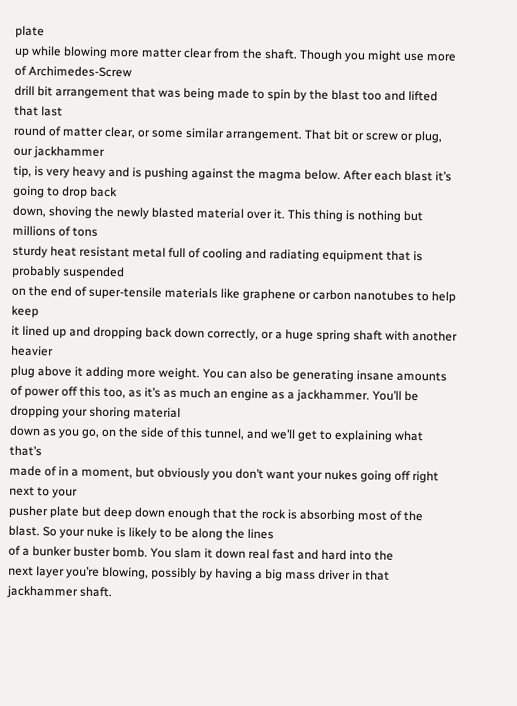plate
up while blowing more matter clear from the shaft. Though you might use more of Archimedes-Screw
drill bit arrangement that was being made to spin by the blast too and lifted that last
round of matter clear, or some similar arrangement. That bit or screw or plug, our jackhammer
tip, is very heavy and is pushing against the magma below. After each blast it’s going to drop back
down, shoving the newly blasted material over it. This thing is nothing but millions of tons
sturdy heat resistant metal full of cooling and radiating equipment that is probably suspended
on the end of super-tensile materials like graphene or carbon nanotubes to help keep
it lined up and dropping back down correctly, or a huge spring shaft with another heavier
plug above it adding more weight. You can also be generating insane amounts
of power off this too, as it’s as much an engine as a jackhammer. You’ll be dropping your shoring material
down as you go, on the side of this tunnel, and we’ll get to explaining what that’s
made of in a moment, but obviously you don’t want your nukes going off right next to your
pusher plate but deep down enough that the rock is absorbing most of the blast. So your nuke is likely to be along the lines
of a bunker buster bomb. You slam it down real fast and hard into the
next layer you’re blowing, possibly by having a big mass driver in that jackhammer shaft.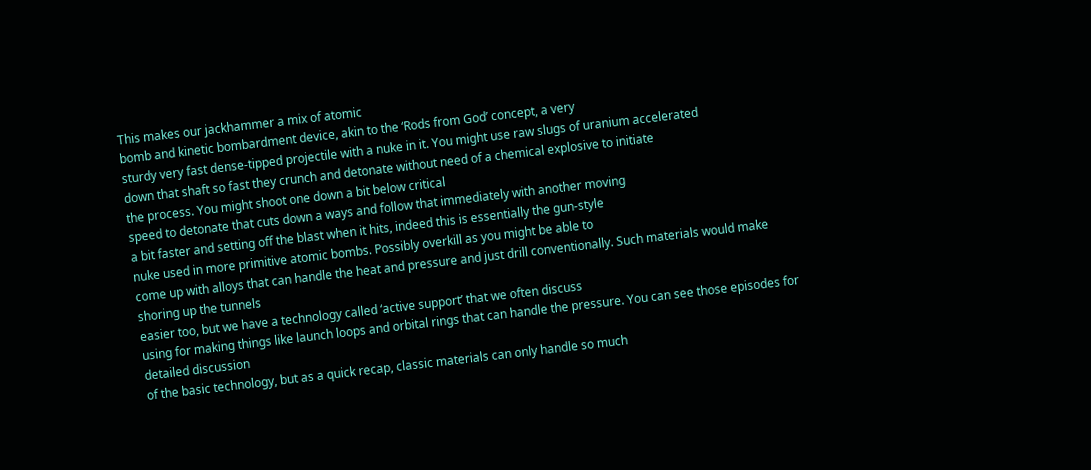This makes our jackhammer a mix of atomic
bomb and kinetic bombardment device, akin to the ‘Rods from God’ concept, a very
sturdy very fast dense-tipped projectile with a nuke in it. You might use raw slugs of uranium accelerated
down that shaft so fast they crunch and detonate without need of a chemical explosive to initiate
the process. You might shoot one down a bit below critical
speed to detonate that cuts down a ways and follow that immediately with another moving
a bit faster and setting off the blast when it hits, indeed this is essentially the gun-style
nuke used in more primitive atomic bombs. Possibly overkill as you might be able to
come up with alloys that can handle the heat and pressure and just drill conventionally. Such materials would make shoring up the tunnels
easier too, but we have a technology called ‘active support’ that we often discuss
using for making things like launch loops and orbital rings that can handle the pressure. You can see those episodes for detailed discussion
of the basic technology, but as a quick recap, classic materials can only handle so much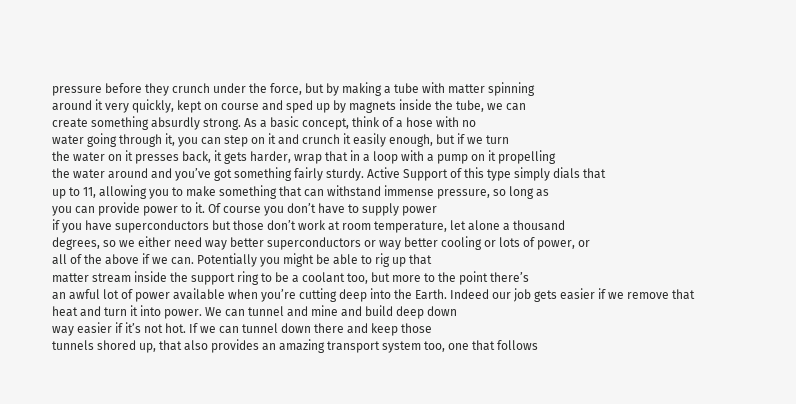pressure before they crunch under the force, but by making a tube with matter spinning
around it very quickly, kept on course and sped up by magnets inside the tube, we can
create something absurdly strong. As a basic concept, think of a hose with no
water going through it, you can step on it and crunch it easily enough, but if we turn
the water on it presses back, it gets harder, wrap that in a loop with a pump on it propelling
the water around and you’ve got something fairly sturdy. Active Support of this type simply dials that
up to 11, allowing you to make something that can withstand immense pressure, so long as
you can provide power to it. Of course you don’t have to supply power
if you have superconductors but those don’t work at room temperature, let alone a thousand
degrees, so we either need way better superconductors or way better cooling or lots of power, or
all of the above if we can. Potentially you might be able to rig up that
matter stream inside the support ring to be a coolant too, but more to the point there’s
an awful lot of power available when you’re cutting deep into the Earth. Indeed our job gets easier if we remove that
heat and turn it into power. We can tunnel and mine and build deep down
way easier if it’s not hot. If we can tunnel down there and keep those
tunnels shored up, that also provides an amazing transport system too, one that follows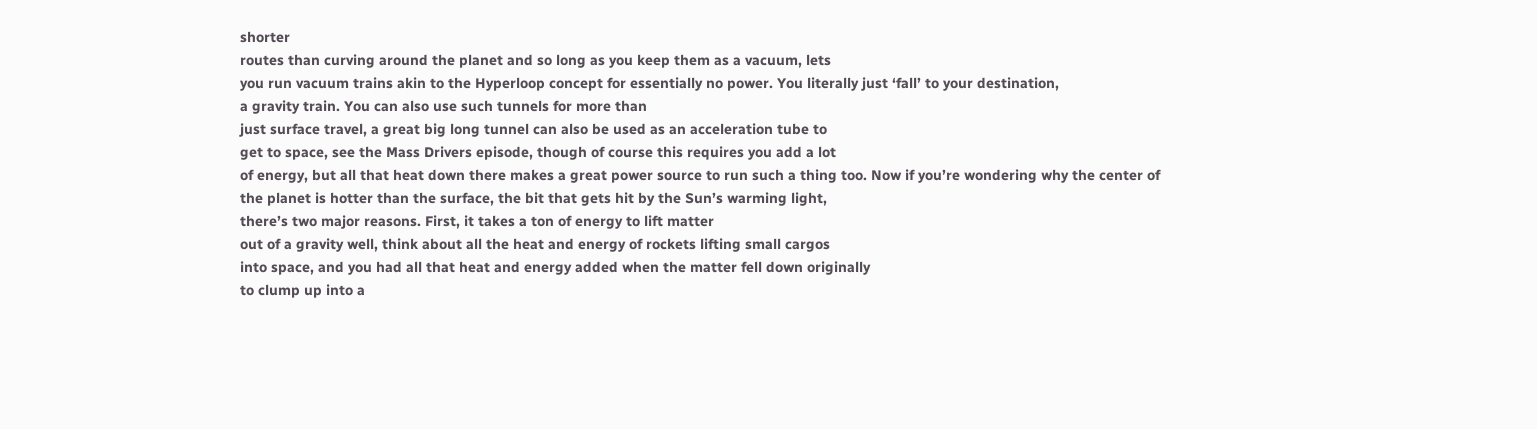shorter
routes than curving around the planet and so long as you keep them as a vacuum, lets
you run vacuum trains akin to the Hyperloop concept for essentially no power. You literally just ‘fall’ to your destination,
a gravity train. You can also use such tunnels for more than
just surface travel, a great big long tunnel can also be used as an acceleration tube to
get to space, see the Mass Drivers episode, though of course this requires you add a lot
of energy, but all that heat down there makes a great power source to run such a thing too. Now if you’re wondering why the center of
the planet is hotter than the surface, the bit that gets hit by the Sun’s warming light,
there’s two major reasons. First, it takes a ton of energy to lift matter
out of a gravity well, think about all the heat and energy of rockets lifting small cargos
into space, and you had all that heat and energy added when the matter fell down originally
to clump up into a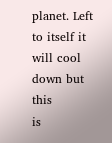planet. Left to itself it will cool down but this
is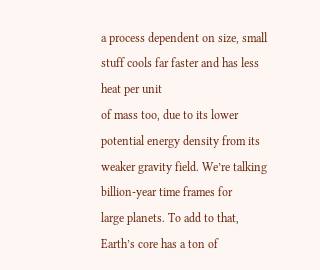a process dependent on size, small stuff cools far faster and has less heat per unit
of mass too, due to its lower potential energy density from its weaker gravity field. We’re talking billion-year time frames for
large planets. To add to that, Earth’s core has a ton of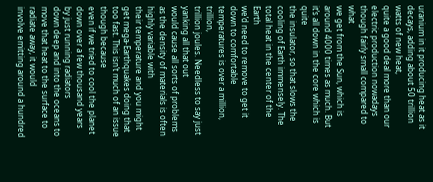uranium in it producing heat as it decays, adding about 50 trillion watts of new heat,
quite a good deal more than our electric production nowadays though fairly small compared to what
we get from the Sun, which is around 4000 times as much. But it’s all down in the core which is quite
the insulator, so that slows the cooling of Earth immensely. The total heat in the center of the Earth
we’d need to remove to get it down to comfortable temperatures is over a million, trillion,
trillion joules. Needless to say just yanking all that out
would cause all sorts of problems as the density of materials is often highly variable with
their temperature and you might get mega-Earthquakes doing that too fast. This isn’t much of an issue though because
even if we tried to cool the planet down over a few thousand years by just running radiators
down deep and into the oceans to move that heat to the surface to radiate away, it would
involve emitting around a hundred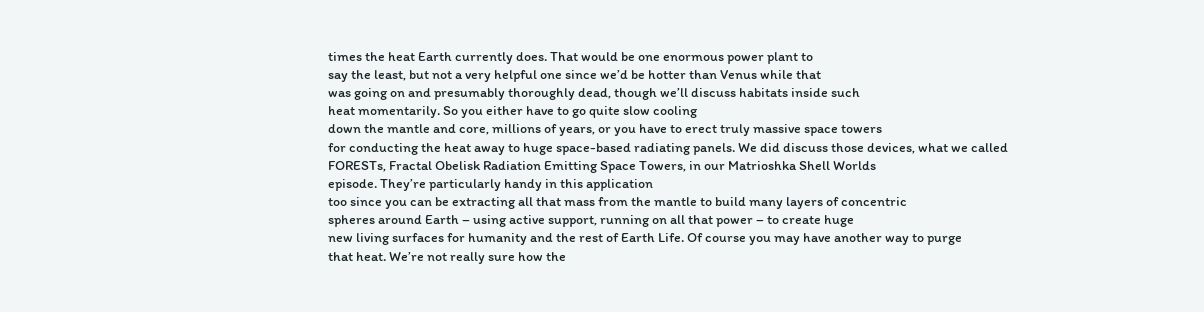times the heat Earth currently does. That would be one enormous power plant to
say the least, but not a very helpful one since we’d be hotter than Venus while that
was going on and presumably thoroughly dead, though we’ll discuss habitats inside such
heat momentarily. So you either have to go quite slow cooling
down the mantle and core, millions of years, or you have to erect truly massive space towers
for conducting the heat away to huge space-based radiating panels. We did discuss those devices, what we called
FORESTs, Fractal Obelisk Radiation Emitting Space Towers, in our Matrioshka Shell Worlds
episode. They’re particularly handy in this application
too since you can be extracting all that mass from the mantle to build many layers of concentric
spheres around Earth – using active support, running on all that power – to create huge
new living surfaces for humanity and the rest of Earth Life. Of course you may have another way to purge
that heat. We’re not really sure how the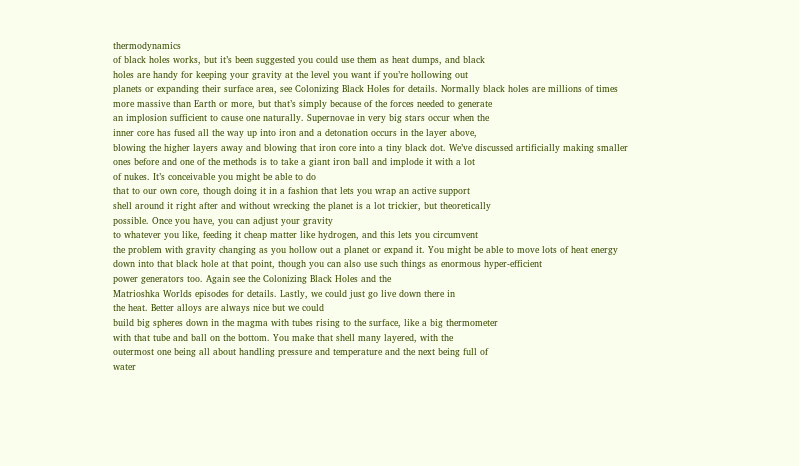thermodynamics
of black holes works, but it’s been suggested you could use them as heat dumps, and black
holes are handy for keeping your gravity at the level you want if you’re hollowing out
planets or expanding their surface area, see Colonizing Black Holes for details. Normally black holes are millions of times
more massive than Earth or more, but that’s simply because of the forces needed to generate
an implosion sufficient to cause one naturally. Supernovae in very big stars occur when the
inner core has fused all the way up into iron and a detonation occurs in the layer above,
blowing the higher layers away and blowing that iron core into a tiny black dot. We’ve discussed artificially making smaller
ones before and one of the methods is to take a giant iron ball and implode it with a lot
of nukes. It’s conceivable you might be able to do
that to our own core, though doing it in a fashion that lets you wrap an active support
shell around it right after and without wrecking the planet is a lot trickier, but theoretically
possible. Once you have, you can adjust your gravity
to whatever you like, feeding it cheap matter like hydrogen, and this lets you circumvent
the problem with gravity changing as you hollow out a planet or expand it. You might be able to move lots of heat energy
down into that black hole at that point, though you can also use such things as enormous hyper-efficient
power generators too. Again see the Colonizing Black Holes and the
Matrioshka Worlds episodes for details. Lastly, we could just go live down there in
the heat. Better alloys are always nice but we could
build big spheres down in the magma with tubes rising to the surface, like a big thermometer
with that tube and ball on the bottom. You make that shell many layered, with the
outermost one being all about handling pressure and temperature and the next being full of
water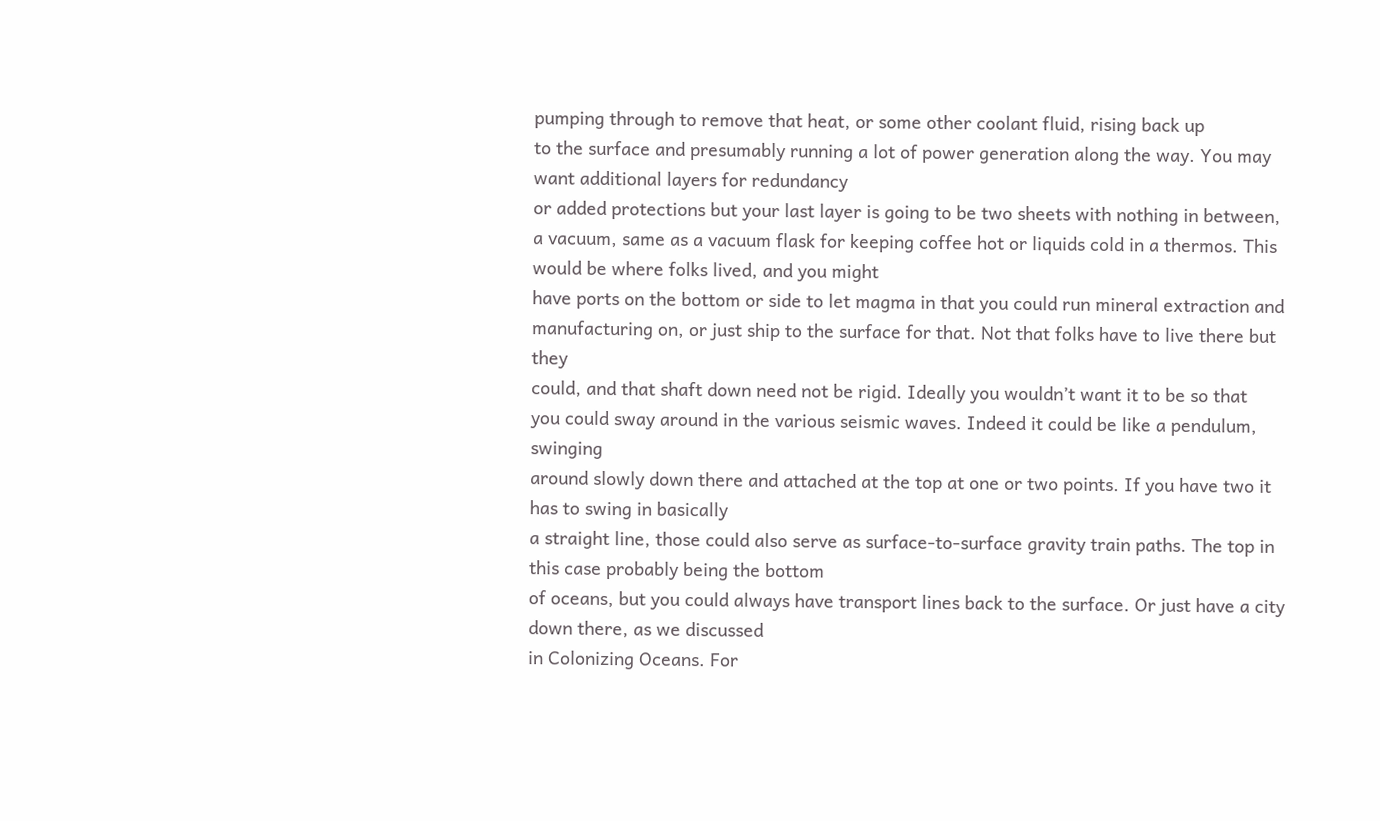pumping through to remove that heat, or some other coolant fluid, rising back up
to the surface and presumably running a lot of power generation along the way. You may want additional layers for redundancy
or added protections but your last layer is going to be two sheets with nothing in between,
a vacuum, same as a vacuum flask for keeping coffee hot or liquids cold in a thermos. This would be where folks lived, and you might
have ports on the bottom or side to let magma in that you could run mineral extraction and
manufacturing on, or just ship to the surface for that. Not that folks have to live there but they
could, and that shaft down need not be rigid. Ideally you wouldn’t want it to be so that
you could sway around in the various seismic waves. Indeed it could be like a pendulum, swinging
around slowly down there and attached at the top at one or two points. If you have two it has to swing in basically
a straight line, those could also serve as surface-to-surface gravity train paths. The top in this case probably being the bottom
of oceans, but you could always have transport lines back to the surface. Or just have a city down there, as we discussed
in Colonizing Oceans. For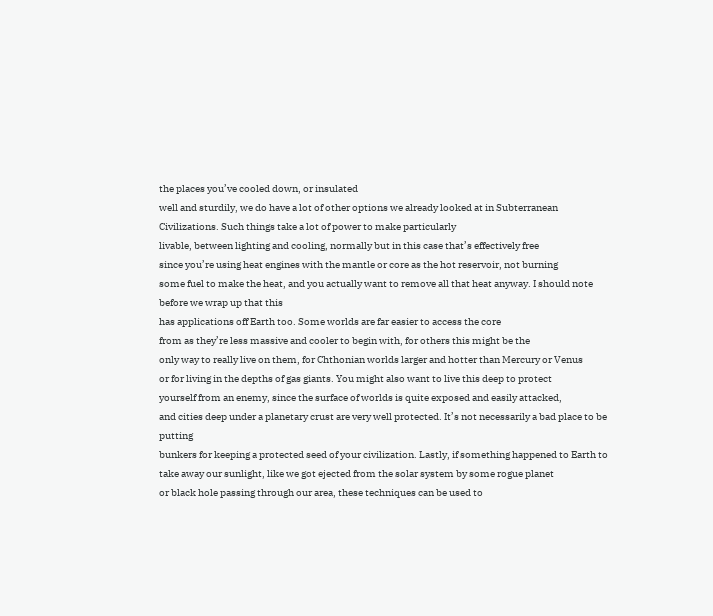the places you’ve cooled down, or insulated
well and sturdily, we do have a lot of other options we already looked at in Subterranean
Civilizations. Such things take a lot of power to make particularly
livable, between lighting and cooling, normally but in this case that’s effectively free
since you’re using heat engines with the mantle or core as the hot reservoir, not burning
some fuel to make the heat, and you actually want to remove all that heat anyway. I should note before we wrap up that this
has applications off Earth too. Some worlds are far easier to access the core
from as they’re less massive and cooler to begin with, for others this might be the
only way to really live on them, for Chthonian worlds larger and hotter than Mercury or Venus
or for living in the depths of gas giants. You might also want to live this deep to protect
yourself from an enemy, since the surface of worlds is quite exposed and easily attacked,
and cities deep under a planetary crust are very well protected. It’s not necessarily a bad place to be putting
bunkers for keeping a protected seed of your civilization. Lastly, if something happened to Earth to
take away our sunlight, like we got ejected from the solar system by some rogue planet
or black hole passing through our area, these techniques can be used to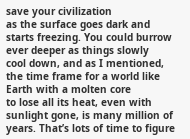save your civilization
as the surface goes dark and starts freezing. You could burrow ever deeper as things slowly
cool down, and as I mentioned, the time frame for a world like Earth with a molten core
to lose all its heat, even with sunlight gone, is many million of years. That’s lots of time to figure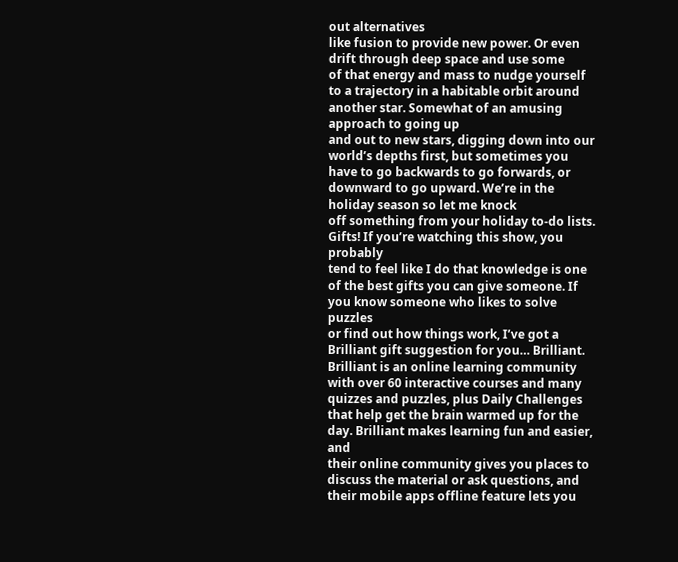out alternatives
like fusion to provide new power. Or even drift through deep space and use some
of that energy and mass to nudge yourself to a trajectory in a habitable orbit around
another star. Somewhat of an amusing approach to going up
and out to new stars, digging down into our world’s depths first, but sometimes you
have to go backwards to go forwards, or downward to go upward. We’re in the holiday season so let me knock
off something from your holiday to-do lists. Gifts! If you’re watching this show, you probably
tend to feel like I do that knowledge is one of the best gifts you can give someone. If you know someone who likes to solve puzzles
or find out how things work, I’ve got a Brilliant gift suggestion for you… Brilliant. Brilliant is an online learning community
with over 60 interactive courses and many quizzes and puzzles, plus Daily Challenges
that help get the brain warmed up for the day. Brilliant makes learning fun and easier, and
their online community gives you places to discuss the material or ask questions, and
their mobile apps offline feature lets you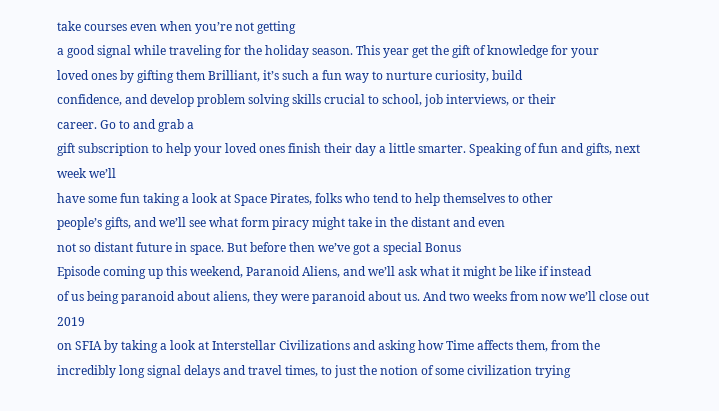take courses even when you’re not getting
a good signal while traveling for the holiday season. This year get the gift of knowledge for your
loved ones by gifting them Brilliant, it’s such a fun way to nurture curiosity, build
confidence, and develop problem solving skills crucial to school, job interviews, or their
career. Go to and grab a
gift subscription to help your loved ones finish their day a little smarter. Speaking of fun and gifts, next week we’ll
have some fun taking a look at Space Pirates, folks who tend to help themselves to other
people’s gifts, and we’ll see what form piracy might take in the distant and even
not so distant future in space. But before then we’ve got a special Bonus
Episode coming up this weekend, Paranoid Aliens, and we’ll ask what it might be like if instead
of us being paranoid about aliens, they were paranoid about us. And two weeks from now we’ll close out 2019
on SFIA by taking a look at Interstellar Civilizations and asking how Time affects them, from the
incredibly long signal delays and travel times, to just the notion of some civilization trying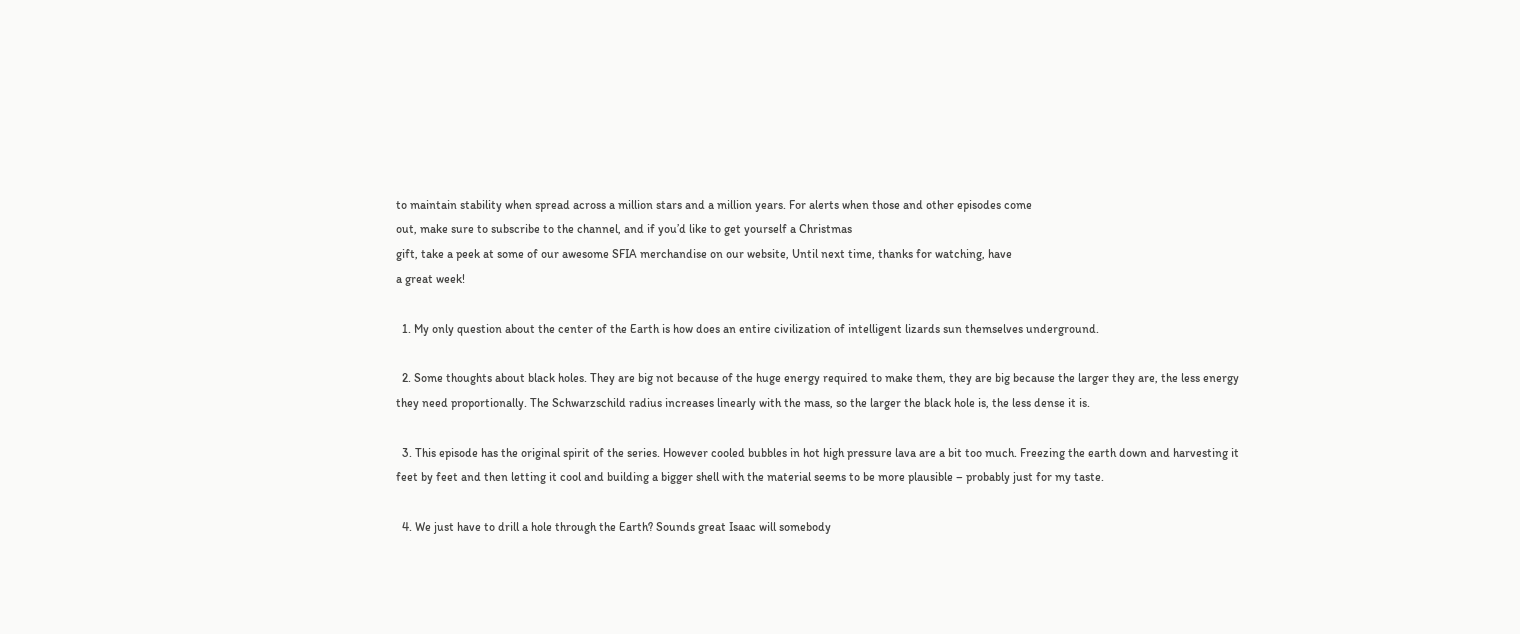to maintain stability when spread across a million stars and a million years. For alerts when those and other episodes come
out, make sure to subscribe to the channel, and if you’d like to get yourself a Christmas
gift, take a peek at some of our awesome SFIA merchandise on our website, Until next time, thanks for watching, have
a great week!

  1. My only question about the center of the Earth is how does an entire civilization of intelligent lizards sun themselves underground.

  2. Some thoughts about black holes. They are big not because of the huge energy required to make them, they are big because the larger they are, the less energy they need proportionally. The Schwarzschild radius increases linearly with the mass, so the larger the black hole is, the less dense it is.

  3. This episode has the original spirit of the series. However cooled bubbles in hot high pressure lava are a bit too much. Freezing the earth down and harvesting it feet by feet and then letting it cool and building a bigger shell with the material seems to be more plausible – probably just for my taste.

  4. We just have to drill a hole through the Earth? Sounds great Isaac will somebody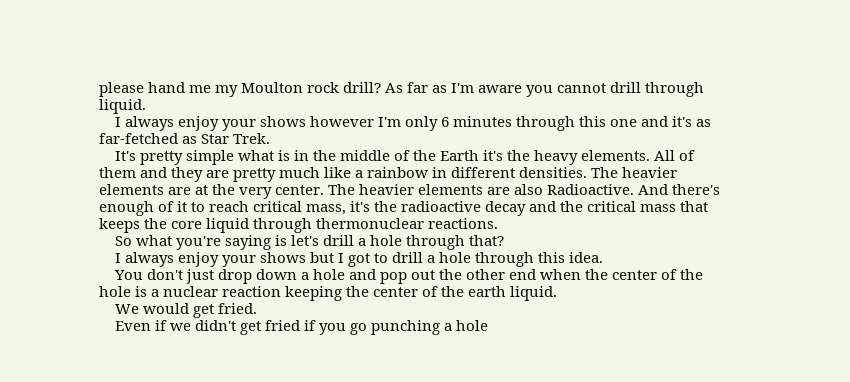please hand me my Moulton rock drill? As far as I'm aware you cannot drill through liquid.
    I always enjoy your shows however I'm only 6 minutes through this one and it's as far-fetched as Star Trek.
    It's pretty simple what is in the middle of the Earth it's the heavy elements. All of them and they are pretty much like a rainbow in different densities. The heavier elements are at the very center. The heavier elements are also Radioactive. And there's enough of it to reach critical mass, it's the radioactive decay and the critical mass that keeps the core liquid through thermonuclear reactions.
    So what you're saying is let's drill a hole through that?
    I always enjoy your shows but I got to drill a hole through this idea.
    You don't just drop down a hole and pop out the other end when the center of the hole is a nuclear reaction keeping the center of the earth liquid.
    We would get fried.
    Even if we didn't get fried if you go punching a hole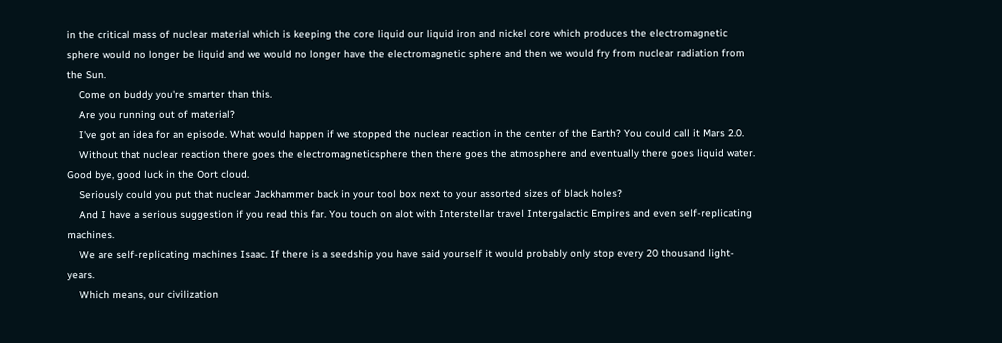in the critical mass of nuclear material which is keeping the core liquid our liquid iron and nickel core which produces the electromagnetic sphere would no longer be liquid and we would no longer have the electromagnetic sphere and then we would fry from nuclear radiation from the Sun.
    Come on buddy you're smarter than this.
    Are you running out of material?
    I've got an idea for an episode. What would happen if we stopped the nuclear reaction in the center of the Earth? You could call it Mars 2.0.
    Without that nuclear reaction there goes the electromagneticsphere then there goes the atmosphere and eventually there goes liquid water. Good bye, good luck in the Oort cloud.
    Seriously could you put that nuclear Jackhammer back in your tool box next to your assorted sizes of black holes?
    And I have a serious suggestion if you read this far. You touch on alot with Interstellar travel Intergalactic Empires and even self-replicating machines.
    We are self-replicating machines Isaac. If there is a seedship you have said yourself it would probably only stop every 20 thousand light-years.
    Which means, our civilization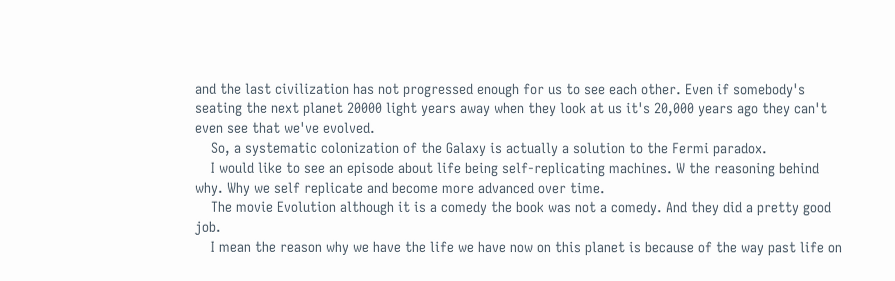and the last civilization has not progressed enough for us to see each other. Even if somebody's seating the next planet 20000 light years away when they look at us it's 20,000 years ago they can't even see that we've evolved.
    So, a systematic colonization of the Galaxy is actually a solution to the Fermi paradox.
    I would like to see an episode about life being self-replicating machines. W the reasoning behind why. Why we self replicate and become more advanced over time.
    The movie Evolution although it is a comedy the book was not a comedy. And they did a pretty good job.
    I mean the reason why we have the life we have now on this planet is because of the way past life on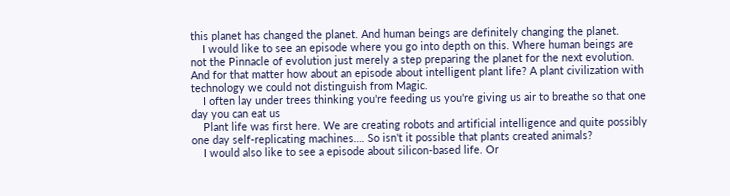this planet has changed the planet. And human beings are definitely changing the planet.
    I would like to see an episode where you go into depth on this. Where human beings are not the Pinnacle of evolution just merely a step preparing the planet for the next evolution. And for that matter how about an episode about intelligent plant life? A plant civilization with technology we could not distinguish from Magic.
    I often lay under trees thinking you're feeding us you're giving us air to breathe so that one day you can eat us
    Plant life was first here. We are creating robots and artificial intelligence and quite possibly one day self-replicating machines…. So isn't it possible that plants created animals?
    I would also like to see a episode about silicon-based life. Or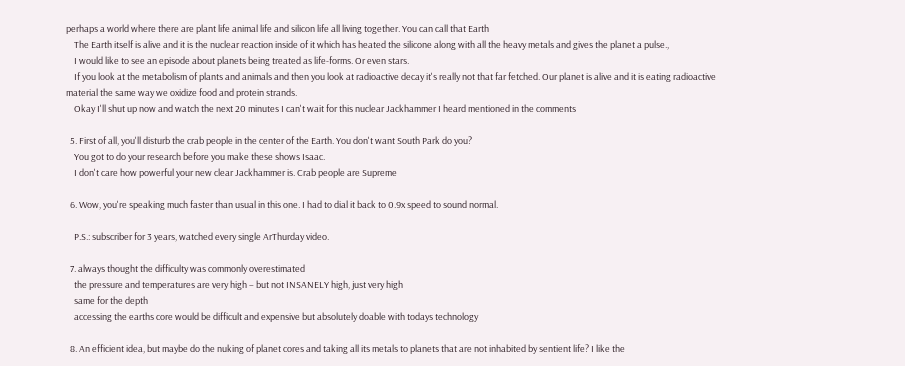perhaps a world where there are plant life animal life and silicon life all living together. You can call that Earth
    The Earth itself is alive and it is the nuclear reaction inside of it which has heated the silicone along with all the heavy metals and gives the planet a pulse.,
    I would like to see an episode about planets being treated as life-forms. Or even stars.
    If you look at the metabolism of plants and animals and then you look at radioactive decay it's really not that far fetched. Our planet is alive and it is eating radioactive material the same way we oxidize food and protein strands.
    Okay I'll shut up now and watch the next 20 minutes I can't wait for this nuclear Jackhammer I heard mentioned in the comments

  5. First of all, you'll disturb the crab people in the center of the Earth. You don't want South Park do you?
    You got to do your research before you make these shows Isaac.
    I don't care how powerful your new clear Jackhammer is. Crab people are Supreme

  6. Wow, you're speaking much faster than usual in this one. I had to dial it back to 0.9x speed to sound normal.

    P.S.: subscriber for 3 years, watched every single ArThurday video.

  7. always thought the difficulty was commonly overestimated
    the pressure and temperatures are very high – but not INSANELY high, just very high
    same for the depth
    accessing the earths core would be difficult and expensive but absolutely doable with todays technology

  8. An efficient idea, but maybe do the nuking of planet cores and taking all its metals to planets that are not inhabited by sentient life? I like the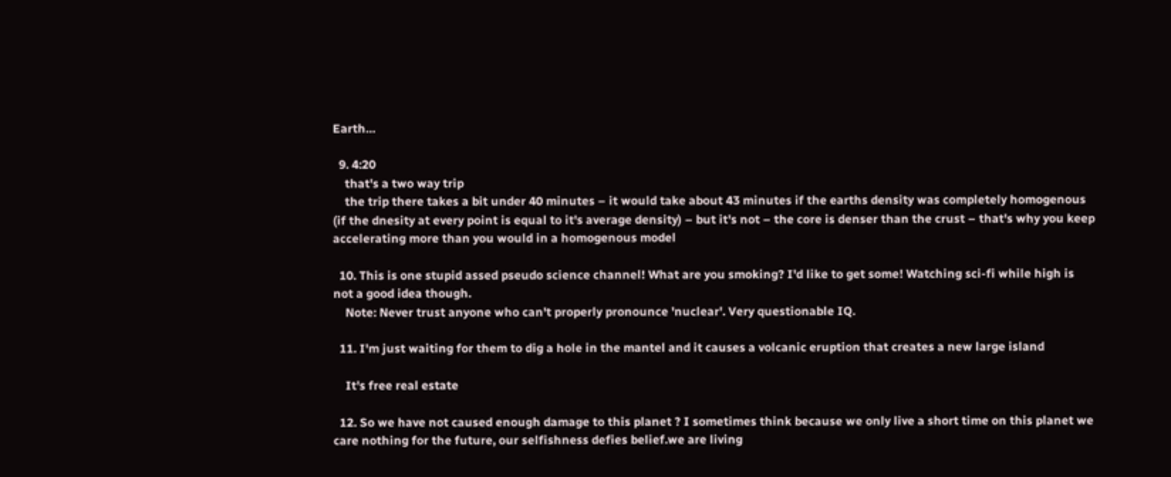Earth…

  9. 4:20
    that's a two way trip
    the trip there takes a bit under 40 minutes – it would take about 43 minutes if the earths density was completely homogenous (if the dnesity at every point is equal to it's average density) – but it's not – the core is denser than the crust – that's why you keep accelerating more than you would in a homogenous model

  10. This is one stupid assed pseudo science channel! What are you smoking? I'd like to get some! Watching sci-fi while high is not a good idea though.
    Note: Never trust anyone who can't properly pronounce 'nuclear'. Very questionable IQ.

  11. I'm just waiting for them to dig a hole in the mantel and it causes a volcanic eruption that creates a new large island

    It's free real estate

  12. So we have not caused enough damage to this planet ? I sometimes think because we only live a short time on this planet we care nothing for the future, our selfishness defies belief.we are living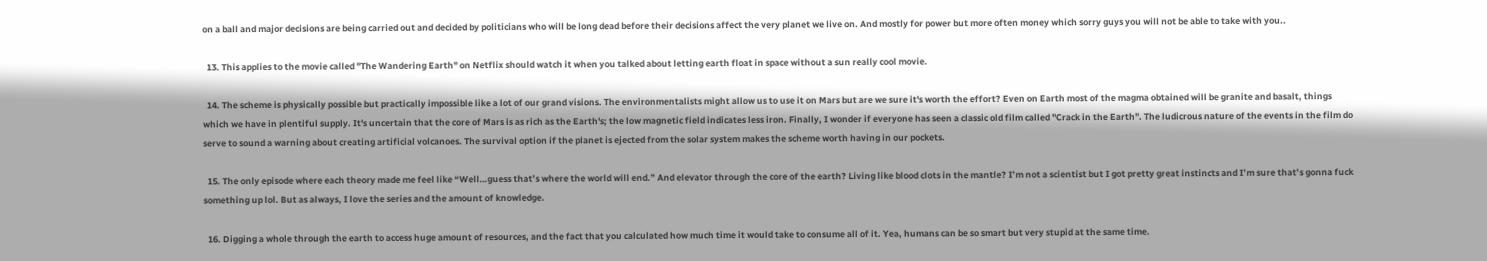on a ball and major decisions are being carried out and decided by politicians who will be long dead before their decisions affect the very planet we live on. And mostly for power but more often money which sorry guys you will not be able to take with you..

  13. This applies to the movie called "The Wandering Earth" on Netflix should watch it when you talked about letting earth float in space without a sun really cool movie.

  14. The scheme is physically possible but practically impossible like a lot of our grand visions. The environmentalists might allow us to use it on Mars but are we sure it's worth the effort? Even on Earth most of the magma obtained will be granite and basalt, things which we have in plentiful supply. It's uncertain that the core of Mars is as rich as the Earth's; the low magnetic field indicates less iron. Finally, I wonder if everyone has seen a classic old film called "Crack in the Earth". The ludicrous nature of the events in the film do serve to sound a warning about creating artificial volcanoes. The survival option if the planet is ejected from the solar system makes the scheme worth having in our pockets.

  15. The only episode where each theory made me feel like “Well…guess that’s where the world will end.” And elevator through the core of the earth? Living like blood clots in the mantle? I’m not a scientist but I got pretty great instincts and I’m sure that’s gonna fuck something up lol. But as always, I love the series and the amount of knowledge.

  16. Digging a whole through the earth to access huge amount of resources, and the fact that you calculated how much time it would take to consume all of it. Yea, humans can be so smart but very stupid at the same time.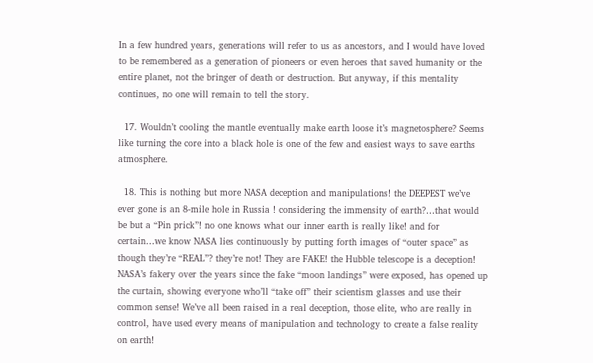In a few hundred years, generations will refer to us as ancestors, and I would have loved to be remembered as a generation of pioneers or even heroes that saved humanity or the entire planet, not the bringer of death or destruction. But anyway, if this mentality continues, no one will remain to tell the story.

  17. Wouldn’t cooling the mantle eventually make earth loose it’s magnetosphere? Seems like turning the core into a black hole is one of the few and easiest ways to save earths atmosphere.

  18. This is nothing but more NASA deception and manipulations! the DEEPEST we’ve ever gone is an 8-mile hole in Russia ! considering the immensity of earth?…that would be but a “Pin prick”! no one knows what our inner earth is really like! and for certain…we know NASA lies continuously by putting forth images of “outer space” as though they’re “REAL”? they’re not! They are FAKE! the Hubble telescope is a deception! NASA’s fakery over the years since the fake “moon landings” were exposed, has opened up the curtain, showing everyone who’ll “take off” their scientism glasses and use their common sense! We’ve all been raised in a real deception, those elite, who are really in control, have used every means of manipulation and technology to create a false reality on earth!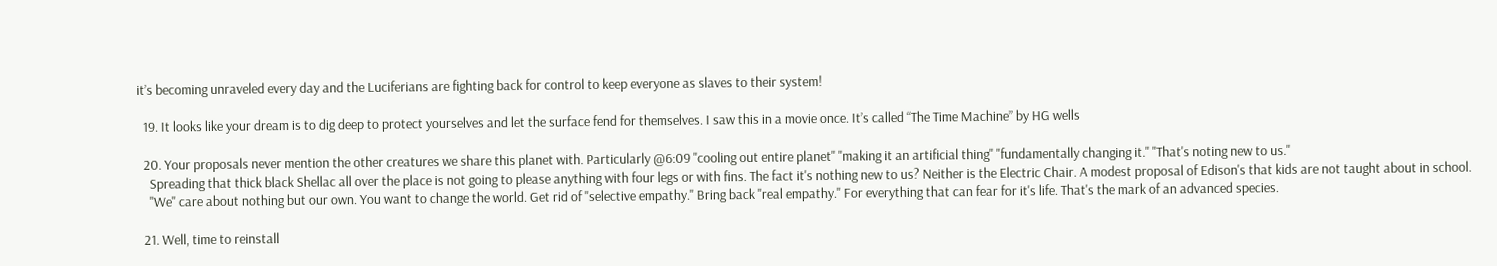it’s becoming unraveled every day and the Luciferians are fighting back for control to keep everyone as slaves to their system!

  19. It looks like your dream is to dig deep to protect yourselves and let the surface fend for themselves. I saw this in a movie once. It’s called “The Time Machine” by HG wells

  20. Your proposals never mention the other creatures we share this planet with. Particularly @6:09 "cooling out entire planet" "making it an artificial thing" "fundamentally changing it." "That's noting new to us."
    Spreading that thick black Shellac all over the place is not going to please anything with four legs or with fins. The fact it's nothing new to us? Neither is the Electric Chair. A modest proposal of Edison's that kids are not taught about in school.
    "We" care about nothing but our own. You want to change the world. Get rid of "selective empathy." Bring back "real empathy." For everything that can fear for it's life. That's the mark of an advanced species.

  21. Well, time to reinstall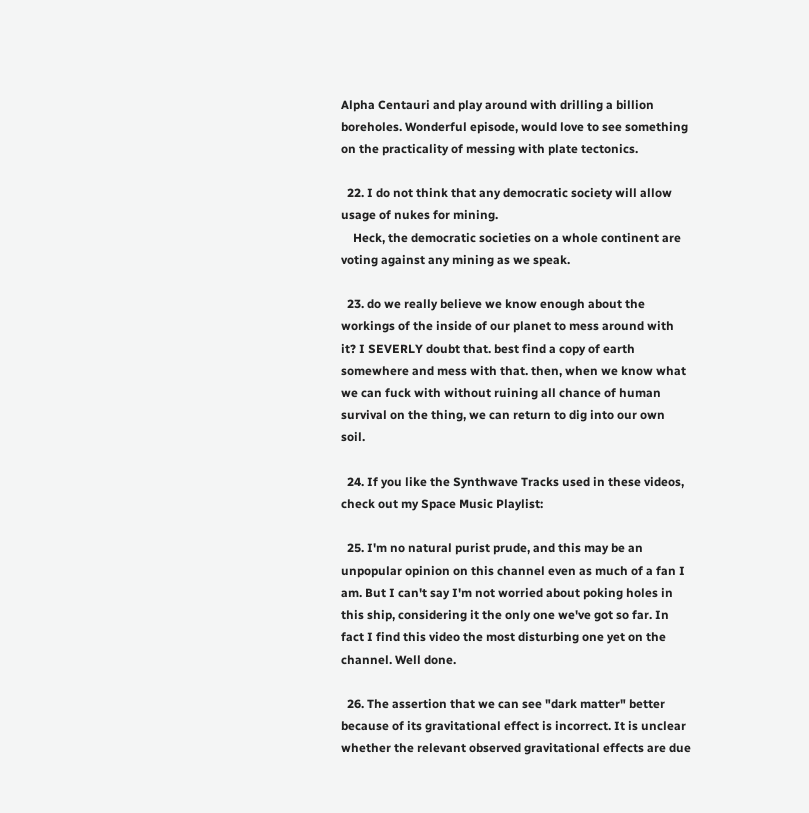Alpha Centauri and play around with drilling a billion boreholes. Wonderful episode, would love to see something on the practicality of messing with plate tectonics.

  22. I do not think that any democratic society will allow usage of nukes for mining.
    Heck, the democratic societies on a whole continent are voting against any mining as we speak.

  23. do we really believe we know enough about the workings of the inside of our planet to mess around with it? I SEVERLY doubt that. best find a copy of earth somewhere and mess with that. then, when we know what we can fuck with without ruining all chance of human survival on the thing, we can return to dig into our own soil.

  24. If you like the Synthwave Tracks used in these videos, check out my Space Music Playlist:

  25. I'm no natural purist prude, and this may be an unpopular opinion on this channel even as much of a fan I am. But I can't say I'm not worried about poking holes in this ship, considering it the only one we've got so far. In fact I find this video the most disturbing one yet on the channel. Well done.

  26. The assertion that we can see "dark matter" better because of its gravitational effect is incorrect. It is unclear whether the relevant observed gravitational effects are due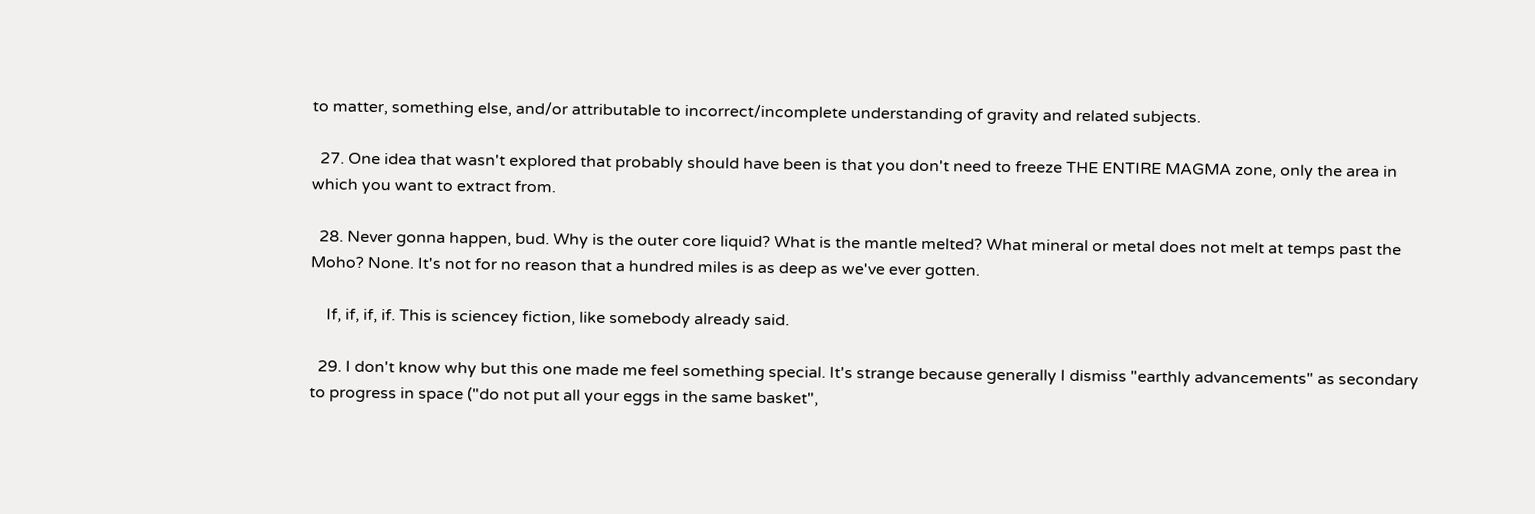to matter, something else, and/or attributable to incorrect/incomplete understanding of gravity and related subjects.

  27. One idea that wasn't explored that probably should have been is that you don't need to freeze THE ENTIRE MAGMA zone, only the area in which you want to extract from.

  28. Never gonna happen, bud. Why is the outer core liquid? What is the mantle melted? What mineral or metal does not melt at temps past the Moho? None. It's not for no reason that a hundred miles is as deep as we've ever gotten.

    If, if, if, if. This is sciencey fiction, like somebody already said.

  29. I don't know why but this one made me feel something special. It's strange because generally I dismiss "earthly advancements" as secondary to progress in space ("do not put all your eggs in the same basket",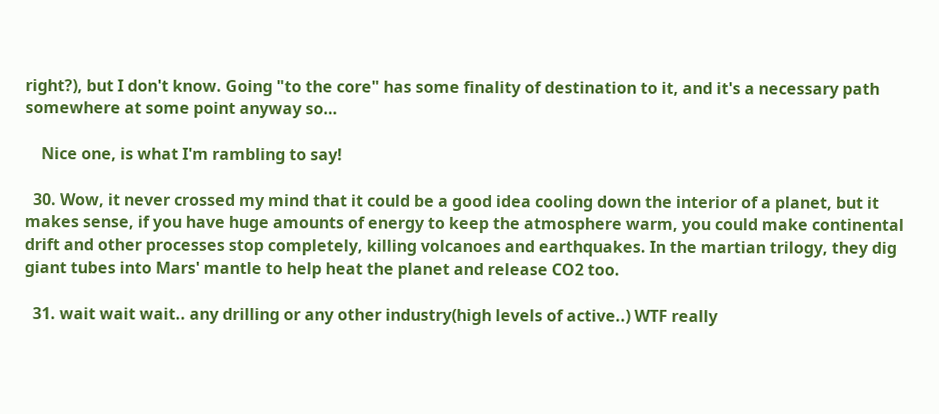right?), but I don't know. Going "to the core" has some finality of destination to it, and it's a necessary path somewhere at some point anyway so…

    Nice one, is what I'm rambling to say!

  30. Wow, it never crossed my mind that it could be a good idea cooling down the interior of a planet, but it makes sense, if you have huge amounts of energy to keep the atmosphere warm, you could make continental drift and other processes stop completely, killing volcanoes and earthquakes. In the martian trilogy, they dig giant tubes into Mars' mantle to help heat the planet and release CO2 too.

  31. wait wait wait.. any drilling or any other industry(high levels of active..) WTF really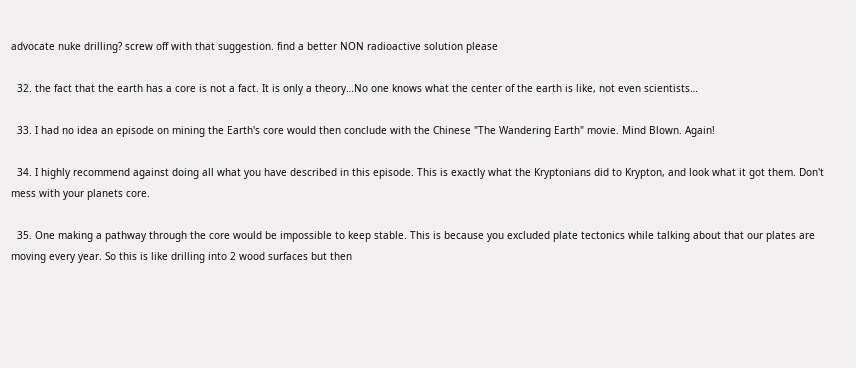advocate nuke drilling? screw off with that suggestion. find a better NON radioactive solution please

  32. the fact that the earth has a core is not a fact. It is only a theory…No one knows what the center of the earth is like, not even scientists…

  33. I had no idea an episode on mining the Earth's core would then conclude with the Chinese "The Wandering Earth" movie. Mind Blown. Again!

  34. I highly recommend against doing all what you have described in this episode. This is exactly what the Kryptonians did to Krypton, and look what it got them. Don't mess with your planets core.

  35. One making a pathway through the core would be impossible to keep stable. This is because you excluded plate tectonics while talking about that our plates are moving every year. So this is like drilling into 2 wood surfaces but then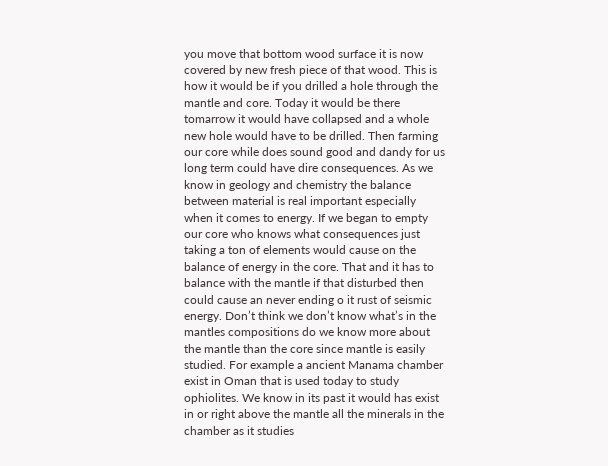you move that bottom wood surface it is now covered by new fresh piece of that wood. This is how it would be if you drilled a hole through the mantle and core. Today it would be there tomarrow it would have collapsed and a whole new hole would have to be drilled. Then farming our core while does sound good and dandy for us long term could have dire consequences. As we know in geology and chemistry the balance between material is real important especially when it comes to energy. If we began to empty our core who knows what consequences just taking a ton of elements would cause on the balance of energy in the core. That and it has to balance with the mantle if that disturbed then could cause an never ending o it rust of seismic energy. Don’t think we don’t know what’s in the mantles compositions do we know more about the mantle than the core since mantle is easily studied. For example a ancient Manama chamber exist in Oman that is used today to study ophiolites. We know in its past it would has exist in or right above the mantle all the minerals in the chamber as it studies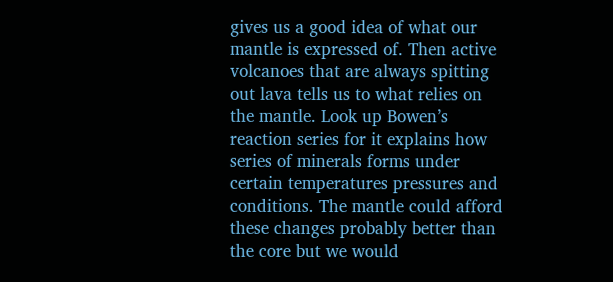gives us a good idea of what our mantle is expressed of. Then active volcanoes that are always spitting out lava tells us to what relies on the mantle. Look up Bowen’s reaction series for it explains how series of minerals forms under certain temperatures pressures and conditions. The mantle could afford these changes probably better than the core but we would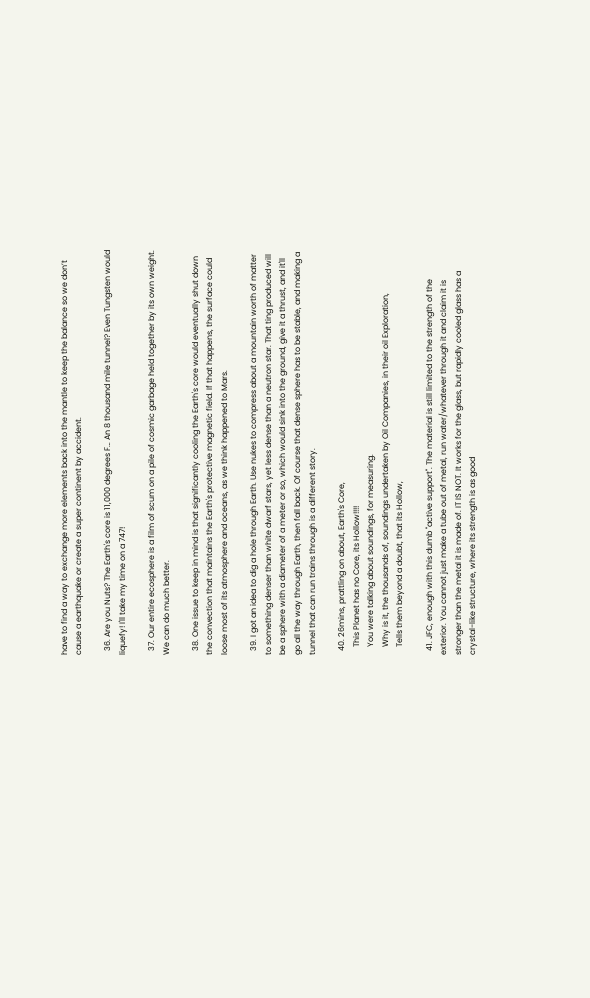have to find a way to exchange more elements back into the mantle to keep the balance so we don’t cause a earthquake or create a super continent by accident.

  36. Are you Nuts? The Earth's core is 11,000 degrees F… An 8 thousand mile tunnel? Even Tungsten would liquefy! I'll take my time on a 747!

  37. Our entire ecosphere is a film of scum on a pile of cosmic garbage held together by its own weight. We can do much better.

  38. One issue to keep in mind is that significantly cooling the Earth's core would eventually shut down the convection that maintains the Earth's protective magnetic field. If that happens, the surface could loose most of its atmosphere and oceans, as we think happened to Mars.

  39. I got an idea to dig a hole through Earth. Use nukes to compress about a mountain worth of matter to something denser than white dwarf stars, yet less dense than a neutron star. That ting produced will be a sphere with a diameter of a meter or so, which would sink into the ground, give it a thrust, and it'll go all the way through Earth, then fall back. Of course that dense sphere has to be stable, and making a tunnel that can run trains through is a different story.

  40. 26mins, prattling on about, Earth's Core,
    This Planet has no Core, its Hollow!!!!
    You were talking about soundings, for measuring.
    Why is it, the thousands of, soundings undertaken by Oil Companies, in their oil Exploration,
    Tells them beyond a doubt, that its Hollow,

  41. JFC, enough with this dumb "active support". The material is still limited to the strength of the exterior. You cannot just make a tube out of metal, run water/whatever through it and claim it is stronger than the metal it is made of. IT IS NOT. It works for the glass, but rapidly cooled glass has a crystal-like structure, where its strength is as good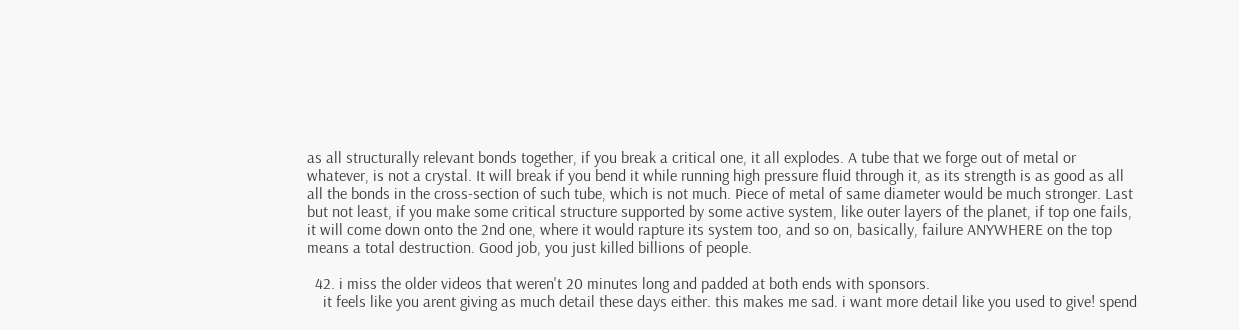as all structurally relevant bonds together, if you break a critical one, it all explodes. A tube that we forge out of metal or whatever, is not a crystal. It will break if you bend it while running high pressure fluid through it, as its strength is as good as all all the bonds in the cross-section of such tube, which is not much. Piece of metal of same diameter would be much stronger. Last but not least, if you make some critical structure supported by some active system, like outer layers of the planet, if top one fails, it will come down onto the 2nd one, where it would rapture its system too, and so on, basically, failure ANYWHERE on the top means a total destruction. Good job, you just killed billions of people.

  42. i miss the older videos that weren't 20 minutes long and padded at both ends with sponsors.
    it feels like you arent giving as much detail these days either. this makes me sad. i want more detail like you used to give! spend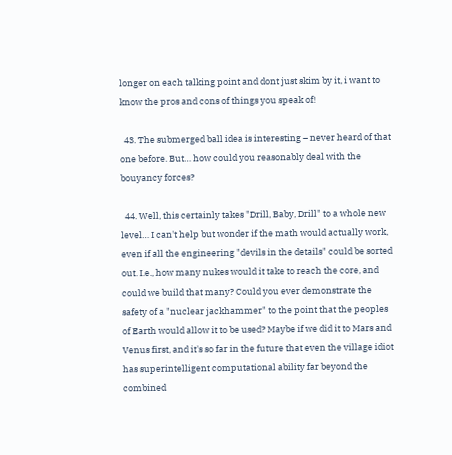longer on each talking point and dont just skim by it, i want to know the pros and cons of things you speak of!

  43. The submerged ball idea is interesting – never heard of that one before. But… how could you reasonably deal with the bouyancy forces?

  44. Well, this certainly takes "Drill, Baby, Drill" to a whole new level… I can't help but wonder if the math would actually work, even if all the engineering "devils in the details" could be sorted out. I.e., how many nukes would it take to reach the core, and could we build that many? Could you ever demonstrate the safety of a "nuclear jackhammer" to the point that the peoples of Earth would allow it to be used? Maybe if we did it to Mars and Venus first, and it's so far in the future that even the village idiot has superintelligent computational ability far beyond the combined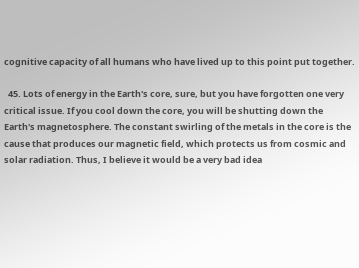cognitive capacity of all humans who have lived up to this point put together.

  45. Lots of energy in the Earth's core, sure, but you have forgotten one very critical issue. If you cool down the core, you will be shutting down the Earth's magnetosphere. The constant swirling of the metals in the core is the cause that produces our magnetic field, which protects us from cosmic and solar radiation. Thus, I believe it would be a very bad idea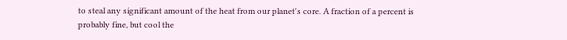to steal any significant amount of the heat from our planet's core. A fraction of a percent is probably fine, but cool the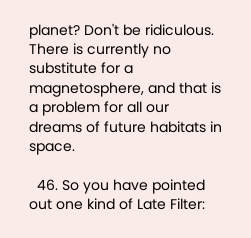planet? Don't be ridiculous. There is currently no substitute for a magnetosphere, and that is a problem for all our dreams of future habitats in space.

  46. So you have pointed out one kind of Late Filter: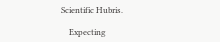Scientific Hubris.

    Expecting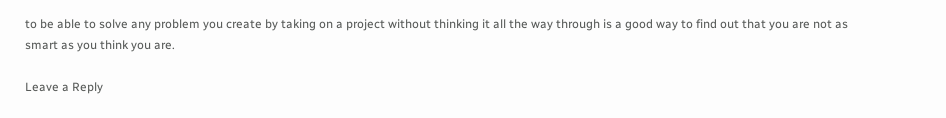to be able to solve any problem you create by taking on a project without thinking it all the way through is a good way to find out that you are not as smart as you think you are.

Leave a Reply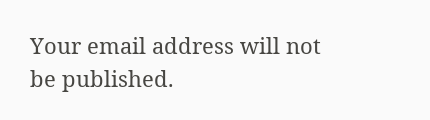Your email address will not be published.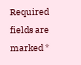Required fields are marked *